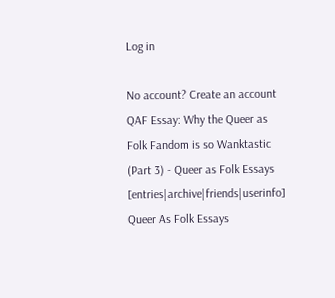Log in

No account? Create an account
QAF Essay: Why the Queer as Folk Fandom is so Wanktastic (Part 3) - Queer as Folk Essays [entries|archive|friends|userinfo]
Queer As Folk Essays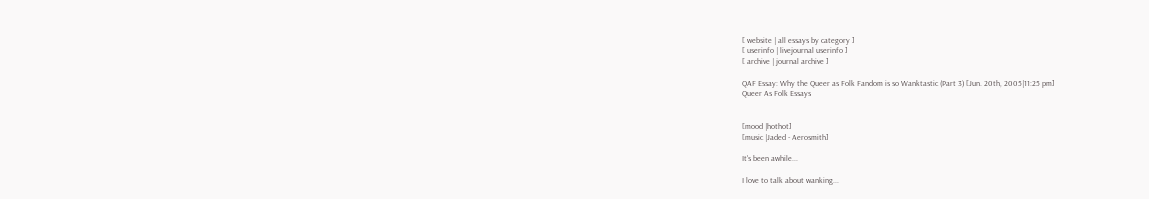[ website | all essays by category ]
[ userinfo | livejournal userinfo ]
[ archive | journal archive ]

QAF Essay: Why the Queer as Folk Fandom is so Wanktastic (Part 3) [Jun. 20th, 2005|11:25 pm]
Queer As Folk Essays


[mood |hothot]
[music |Jaded - Aerosmith]

It's been awhile...

I love to talk about wanking...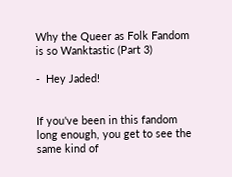Why the Queer as Folk Fandom is so Wanktastic (Part 3)

-  Hey Jaded!


If you've been in this fandom long enough, you get to see the same kind of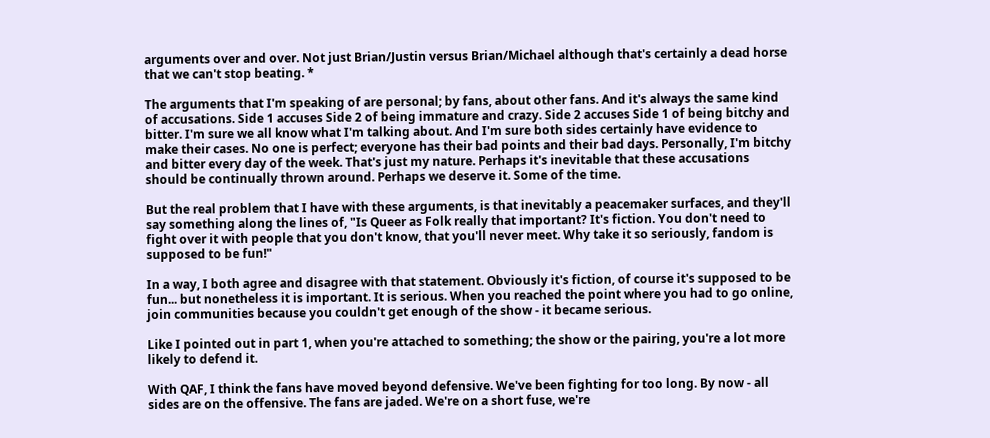arguments over and over. Not just Brian/Justin versus Brian/Michael although that's certainly a dead horse that we can't stop beating. *

The arguments that I'm speaking of are personal; by fans, about other fans. And it's always the same kind of accusations. Side 1 accuses Side 2 of being immature and crazy. Side 2 accuses Side 1 of being bitchy and bitter. I'm sure we all know what I'm talking about. And I'm sure both sides certainly have evidence to make their cases. No one is perfect; everyone has their bad points and their bad days. Personally, I'm bitchy and bitter every day of the week. That's just my nature. Perhaps it's inevitable that these accusations should be continually thrown around. Perhaps we deserve it. Some of the time.

But the real problem that I have with these arguments, is that inevitably a peacemaker surfaces, and they'll say something along the lines of, "Is Queer as Folk really that important? It's fiction. You don't need to fight over it with people that you don't know, that you'll never meet. Why take it so seriously, fandom is supposed to be fun!"

In a way, I both agree and disagree with that statement. Obviously it's fiction, of course it's supposed to be fun... but nonetheless it is important. It is serious. When you reached the point where you had to go online, join communities because you couldn't get enough of the show - it became serious.

Like I pointed out in part 1, when you're attached to something; the show or the pairing, you're a lot more likely to defend it.

With QAF, I think the fans have moved beyond defensive. We've been fighting for too long. By now - all sides are on the offensive. The fans are jaded. We're on a short fuse, we're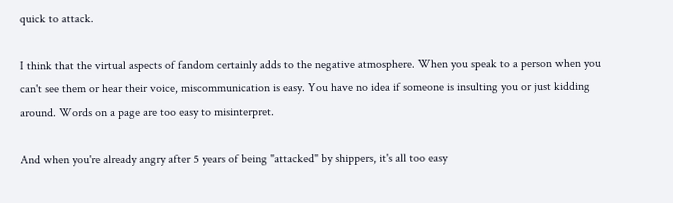quick to attack.

I think that the virtual aspects of fandom certainly adds to the negative atmosphere. When you speak to a person when you can't see them or hear their voice, miscommunication is easy. You have no idea if someone is insulting you or just kidding around. Words on a page are too easy to misinterpret.

And when you're already angry after 5 years of being "attacked" by shippers, it's all too easy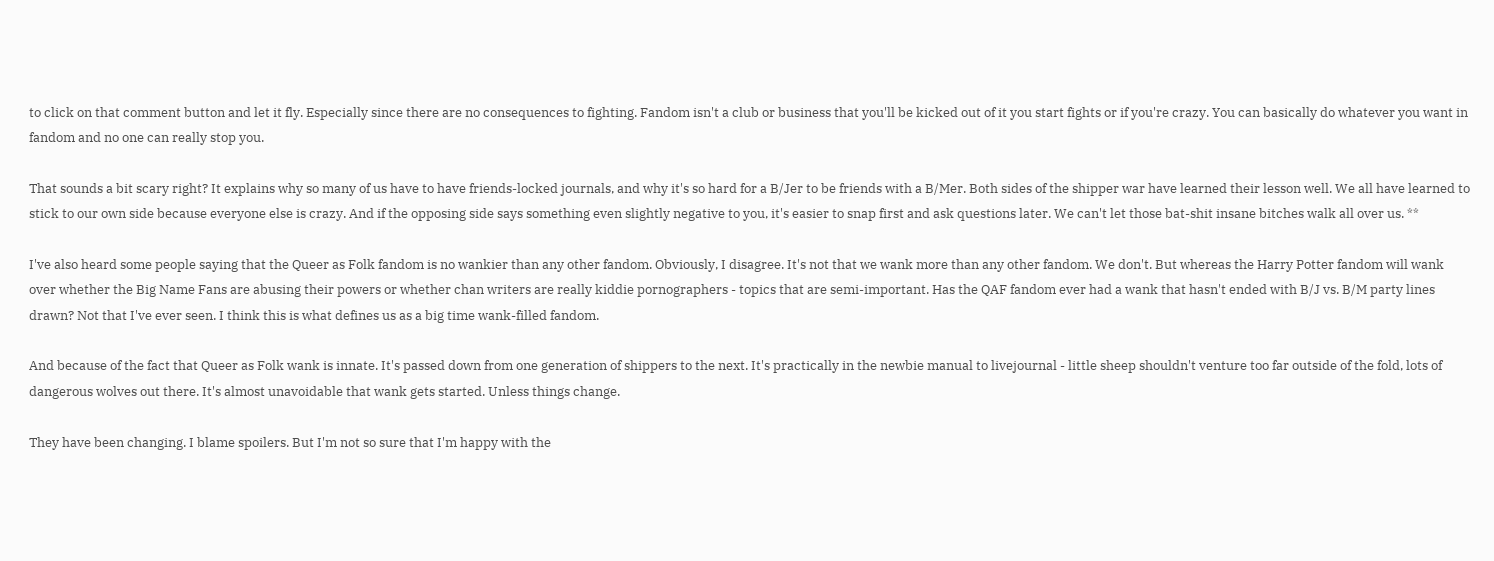to click on that comment button and let it fly. Especially since there are no consequences to fighting. Fandom isn't a club or business that you'll be kicked out of it you start fights or if you're crazy. You can basically do whatever you want in fandom and no one can really stop you.

That sounds a bit scary right? It explains why so many of us have to have friends-locked journals, and why it's so hard for a B/Jer to be friends with a B/Mer. Both sides of the shipper war have learned their lesson well. We all have learned to stick to our own side because everyone else is crazy. And if the opposing side says something even slightly negative to you, it's easier to snap first and ask questions later. We can't let those bat-shit insane bitches walk all over us. **

I've also heard some people saying that the Queer as Folk fandom is no wankier than any other fandom. Obviously, I disagree. It's not that we wank more than any other fandom. We don't. But whereas the Harry Potter fandom will wank over whether the Big Name Fans are abusing their powers or whether chan writers are really kiddie pornographers - topics that are semi-important. Has the QAF fandom ever had a wank that hasn't ended with B/J vs. B/M party lines drawn? Not that I've ever seen. I think this is what defines us as a big time wank-filled fandom.

And because of the fact that Queer as Folk wank is innate. It's passed down from one generation of shippers to the next. It's practically in the newbie manual to livejournal - little sheep shouldn't venture too far outside of the fold, lots of dangerous wolves out there. It's almost unavoidable that wank gets started. Unless things change.

They have been changing. I blame spoilers. But I'm not so sure that I'm happy with the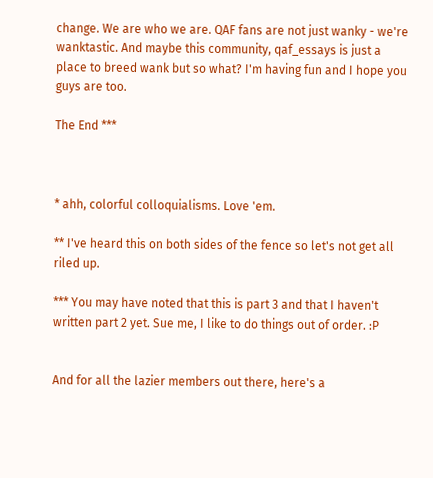change. We are who we are. QAF fans are not just wanky - we're wanktastic. And maybe this community, qaf_essays is just a place to breed wank but so what? I'm having fun and I hope you guys are too.

The End ***



* ahh, colorful colloquialisms. Love 'em.

** I've heard this on both sides of the fence so let's not get all riled up.

*** You may have noted that this is part 3 and that I haven't written part 2 yet. Sue me, I like to do things out of order. :P


And for all the lazier members out there, here's a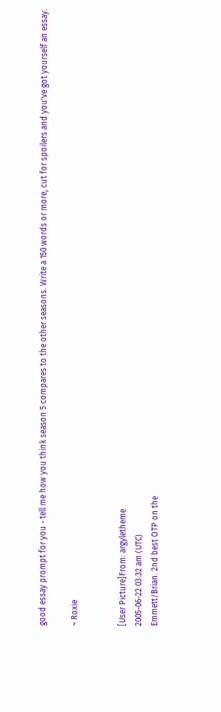good essay prompt for you - tell me how you think season 5 compares to the other seasons. Write a 150 words or more, cut for spoilers and you've got yourself an essay.

~ Roxie


[User Picture]From: argyletheme
2005-06-22 03:32 am (UTC)
Emmett/Brian. 2nd best OTP on the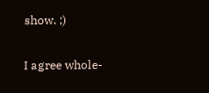show. ;)

I agree whole-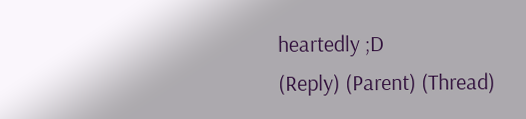heartedly ;D
(Reply) (Parent) (Thread)